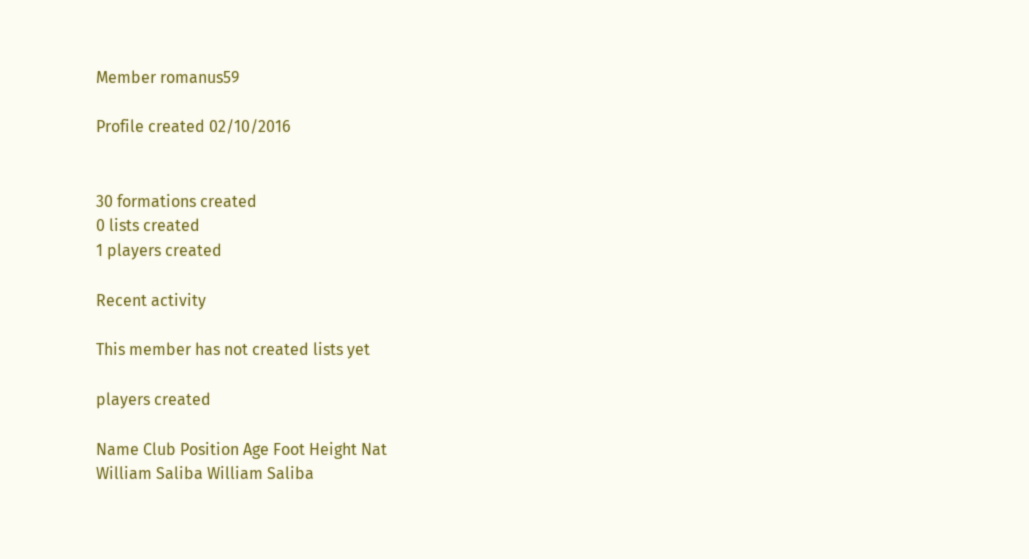Member romanus59

Profile created 02/10/2016


30 formations created
0 lists created
1 players created

Recent activity

This member has not created lists yet

players created

Name Club Position Age Foot Height Nat
William Saliba William Saliba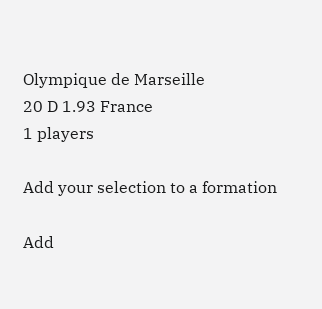Olympique de Marseille
20 D 1.93 France
1 players

Add your selection to a formation

Add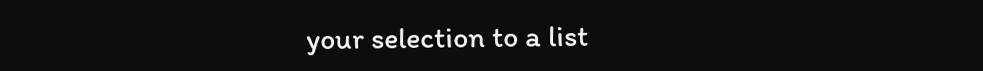your selection to a list